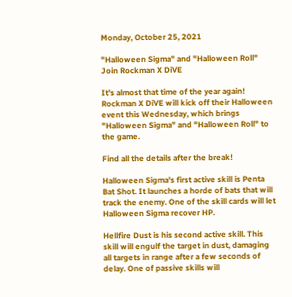Monday, October 25, 2021

"Halloween Sigma" and "Halloween Roll" Join Rockman X DiVE

It's almost that time of the year again! Rockman X DiVE will kick off their Halloween event this Wednesday, which brings "Halloween Sigma" and "Halloween Roll" to the game.

Find all the details after the break!

Halloween Sigma's first active skill is Penta Bat Shot. It launches a horde of bats that will track the enemy. One of the skill cards will let Halloween Sigma recover HP.

Hellfire Dust is his second active skill. This skill will engulf the target in dust, damaging all targets in range after a few seconds of delay. One of passive skills will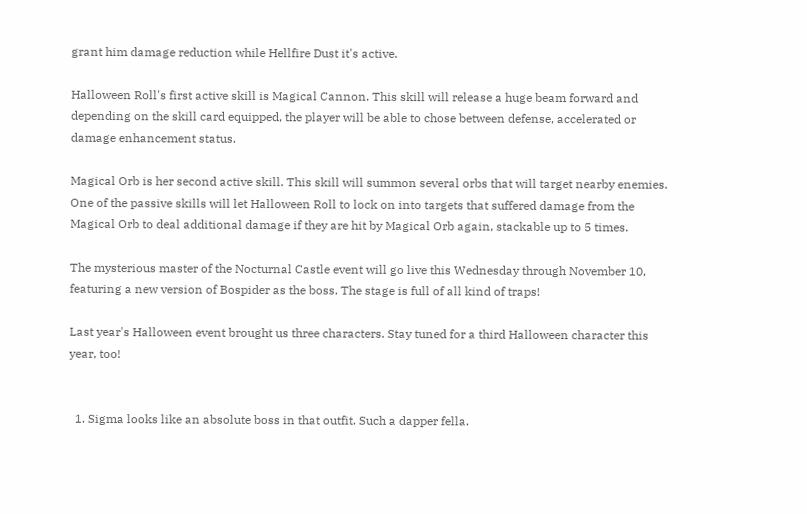grant him damage reduction while Hellfire Dust it's active.

Halloween Roll's first active skill is Magical Cannon. This skill will release a huge beam forward and depending on the skill card equipped, the player will be able to chose between defense, accelerated or damage enhancement status.

Magical Orb is her second active skill. This skill will summon several orbs that will target nearby enemies. One of the passive skills will let Halloween Roll to lock on into targets that suffered damage from the Magical Orb to deal additional damage if they are hit by Magical Orb again, stackable up to 5 times.

The mysterious master of the Nocturnal Castle event will go live this Wednesday through November 10, featuring a new version of Bospider as the boss. The stage is full of all kind of traps!

Last year's Halloween event brought us three characters. Stay tuned for a third Halloween character this year, too!


  1. Sigma looks like an absolute boss in that outfit. Such a dapper fella.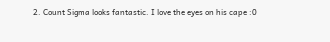2. Count Sigma looks fantastic. I love the eyes on his cape :0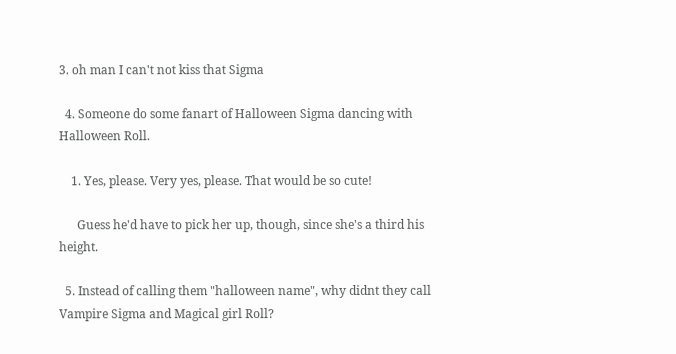3. oh man I can't not kiss that Sigma

  4. Someone do some fanart of Halloween Sigma dancing with Halloween Roll.

    1. Yes, please. Very yes, please. That would be so cute!

      Guess he'd have to pick her up, though, since she's a third his height.

  5. Instead of calling them "halloween name", why didnt they call Vampire Sigma and Magical girl Roll?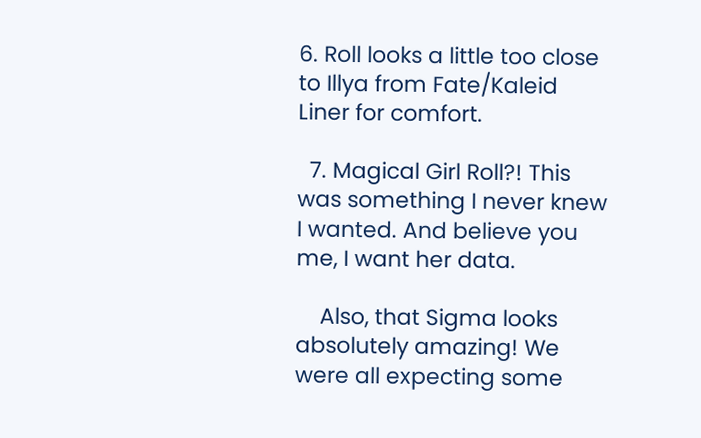6. Roll looks a little too close to Illya from Fate/Kaleid Liner for comfort.

  7. Magical Girl Roll?! This was something I never knew I wanted. And believe you me, I want her data.

    Also, that Sigma looks absolutely amazing! We were all expecting some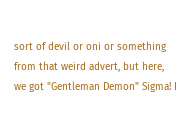sort of devil or oni or something from that weird advert, but here, we got "Gentleman Demon" Sigma! I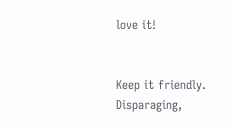love it!


Keep it friendly. Disparaging,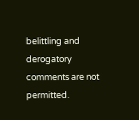belittling and derogatory comments are not permitted.